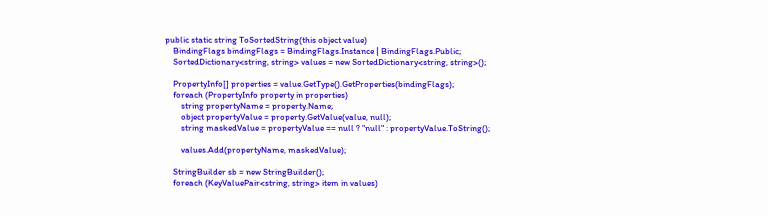public static string ToSortedString(this object value)
    BindingFlags bindingFlags = BindingFlags.Instance | BindingFlags.Public;
    SortedDictionary<string, string> values = new SortedDictionary<string, string>();

    PropertyInfo[] properties = value.GetType().GetProperties(bindingFlags);
    foreach (PropertyInfo property in properties)
        string propertyName = property.Name;
        object propertyValue = property.GetValue(value, null);
        string maskedValue = propertyValue == null ? "null" : propertyValue.ToString();

        values.Add(propertyName, maskedValue);

    StringBuilder sb = new StringBuilder();
    foreach (KeyValuePair<string, string> item in values)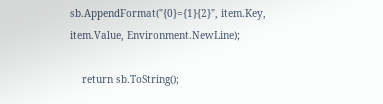sb.AppendFormat("{0}={1}{2}", item.Key, item.Value, Environment.NewLine);

    return sb.ToString();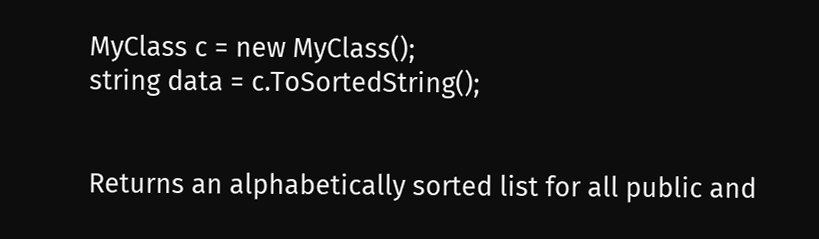MyClass c = new MyClass();
string data = c.ToSortedString();


Returns an alphabetically sorted list for all public and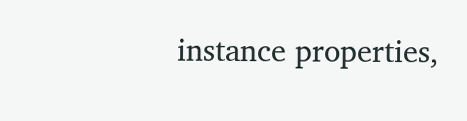instance properties,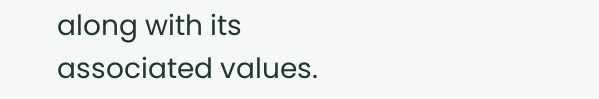along with its associated values.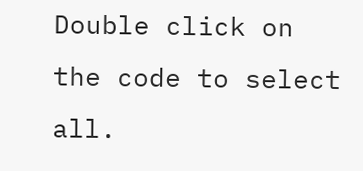Double click on the code to select all.